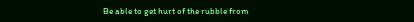Be able to get hurt of the rubble from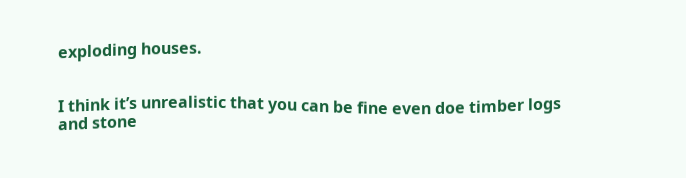exploding houses.


I think it’s unrealistic that you can be fine even doe timber logs and stone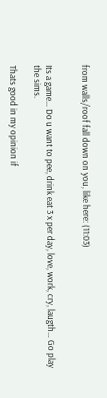from walls/roof fall down on you, like here: (11:03)


Its a game… Do u want to pee, drink eat 3 x per day, love, work, cry, laugth… Go play the sims.

Thats good in my opinion if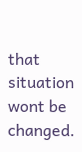that situation wont be changed.